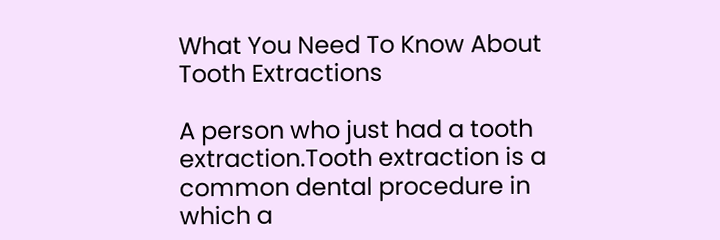What You Need To Know About Tooth Extractions

A person who just had a tooth extraction.Tooth extraction is a common dental procedure in which a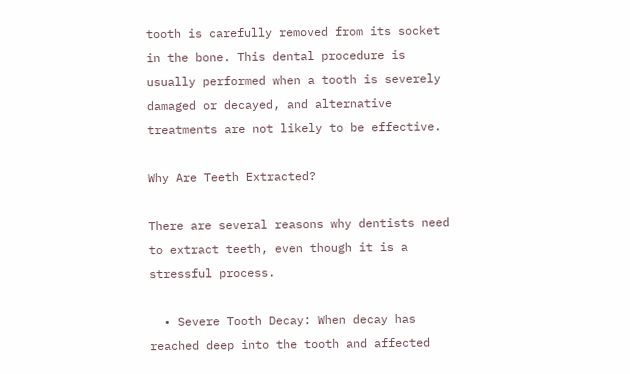tooth is carefully removed from its socket in the bone. This dental procedure is usually performed when a tooth is severely damaged or decayed, and alternative treatments are not likely to be effective.

Why Are Teeth Extracted?

There are several reasons why dentists need to extract teeth, even though it is a stressful process.

  • Severe Tooth Decay: When decay has reached deep into the tooth and affected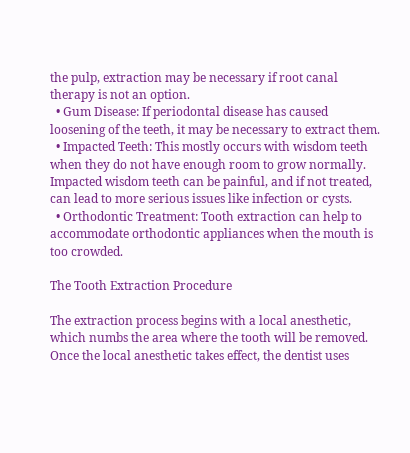the pulp, extraction may be necessary if root canal therapy is not an option.
  • Gum Disease: If periodontal disease has caused loosening of the teeth, it may be necessary to extract them.
  • Impacted Teeth: This mostly occurs with wisdom teeth when they do not have enough room to grow normally. Impacted wisdom teeth can be painful, and if not treated, can lead to more serious issues like infection or cysts.
  • Orthodontic Treatment: Tooth extraction can help to accommodate orthodontic appliances when the mouth is too crowded.

The Tooth Extraction Procedure

The extraction process begins with a local anesthetic, which numbs the area where the tooth will be removed. Once the local anesthetic takes effect, the dentist uses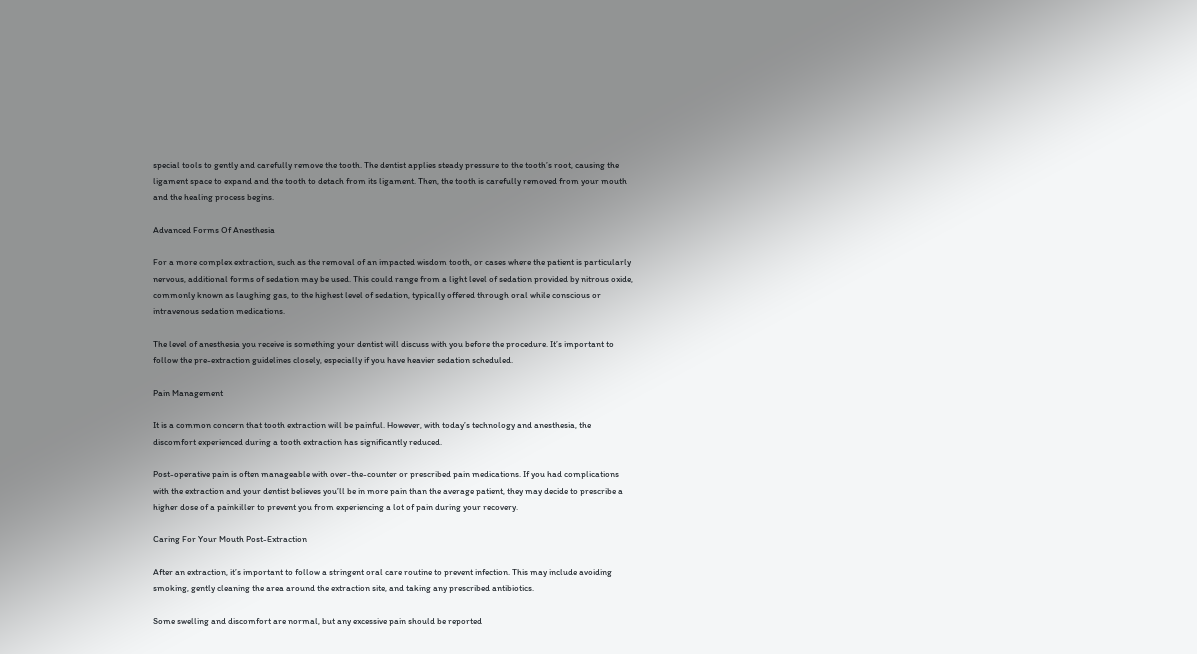special tools to gently and carefully remove the tooth. The dentist applies steady pressure to the tooth’s root, causing the ligament space to expand and the tooth to detach from its ligament. Then, the tooth is carefully removed from your mouth and the healing process begins.

Advanced Forms Of Anesthesia

For a more complex extraction, such as the removal of an impacted wisdom tooth, or cases where the patient is particularly nervous, additional forms of sedation may be used. This could range from a light level of sedation provided by nitrous oxide, commonly known as laughing gas, to the highest level of sedation, typically offered through oral while conscious or intravenous sedation medications.

The level of anesthesia you receive is something your dentist will discuss with you before the procedure. It’s important to follow the pre-extraction guidelines closely, especially if you have heavier sedation scheduled.

Pain Management

It is a common concern that tooth extraction will be painful. However, with today’s technology and anesthesia, the discomfort experienced during a tooth extraction has significantly reduced.

Post-operative pain is often manageable with over-the-counter or prescribed pain medications. If you had complications with the extraction and your dentist believes you’ll be in more pain than the average patient, they may decide to prescribe a higher dose of a painkiller to prevent you from experiencing a lot of pain during your recovery.

Caring For Your Mouth Post-Extraction

After an extraction, it’s important to follow a stringent oral care routine to prevent infection. This may include avoiding smoking, gently cleaning the area around the extraction site, and taking any prescribed antibiotics.

Some swelling and discomfort are normal, but any excessive pain should be reported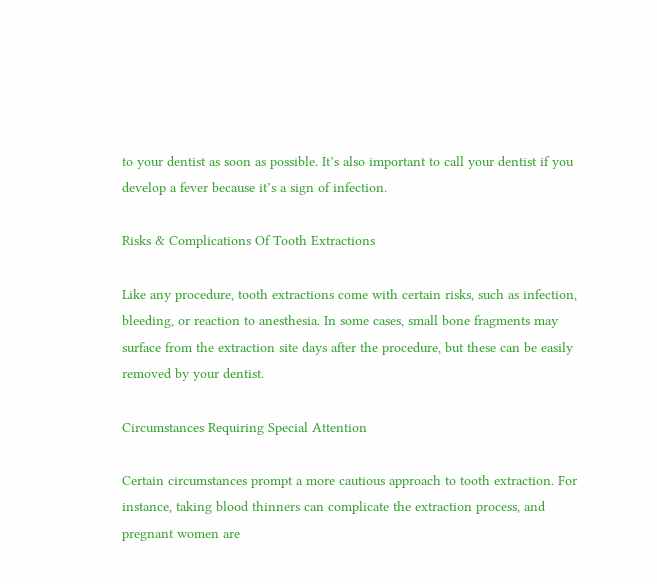to your dentist as soon as possible. It’s also important to call your dentist if you develop a fever because it’s a sign of infection.

Risks & Complications Of Tooth Extractions

Like any procedure, tooth extractions come with certain risks, such as infection, bleeding, or reaction to anesthesia. In some cases, small bone fragments may surface from the extraction site days after the procedure, but these can be easily removed by your dentist.

Circumstances Requiring Special Attention

Certain circumstances prompt a more cautious approach to tooth extraction. For instance, taking blood thinners can complicate the extraction process, and pregnant women are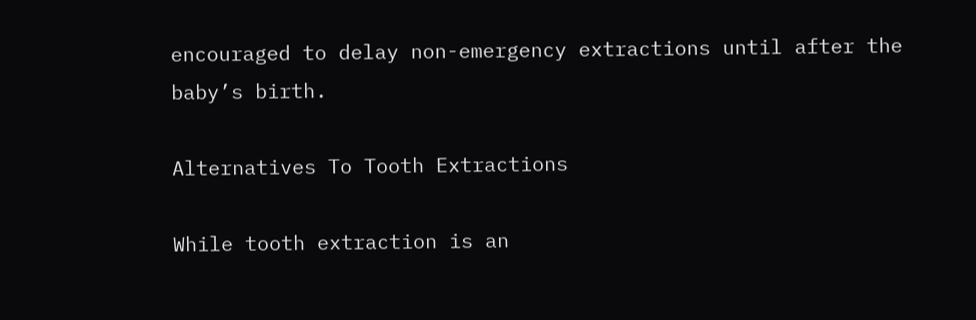encouraged to delay non-emergency extractions until after the baby’s birth.

Alternatives To Tooth Extractions

While tooth extraction is an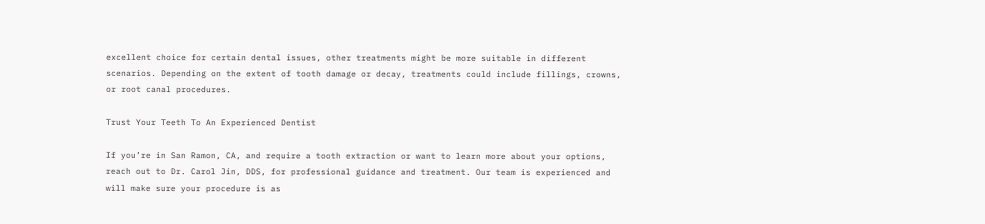excellent choice for certain dental issues, other treatments might be more suitable in different scenarios. Depending on the extent of tooth damage or decay, treatments could include fillings, crowns, or root canal procedures.

Trust Your Teeth To An Experienced Dentist

If you’re in San Ramon, CA, and require a tooth extraction or want to learn more about your options, reach out to Dr. Carol Jin, DDS, for professional guidance and treatment. Our team is experienced and will make sure your procedure is as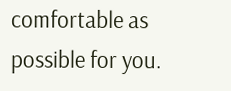comfortable as possible for you.